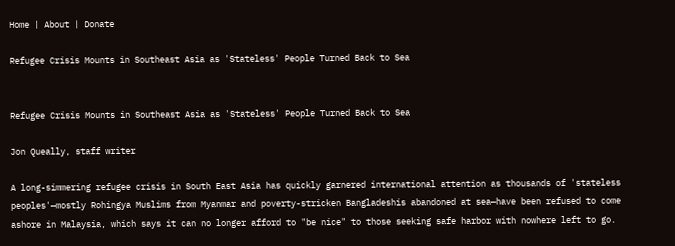Home | About | Donate

Refugee Crisis Mounts in Southeast Asia as 'Stateless' People Turned Back to Sea


Refugee Crisis Mounts in Southeast Asia as 'Stateless' People Turned Back to Sea

Jon Queally, staff writer

A long-simmering refugee crisis in South East Asia has quickly garnered international attention as thousands of 'stateless peoples'—mostly Rohingya Muslims from Myanmar and poverty-stricken Bangladeshis abandoned at sea—have been refused to come ashore in Malaysia, which says it can no longer afford to "be nice" to those seeking safe harbor with nowhere left to go.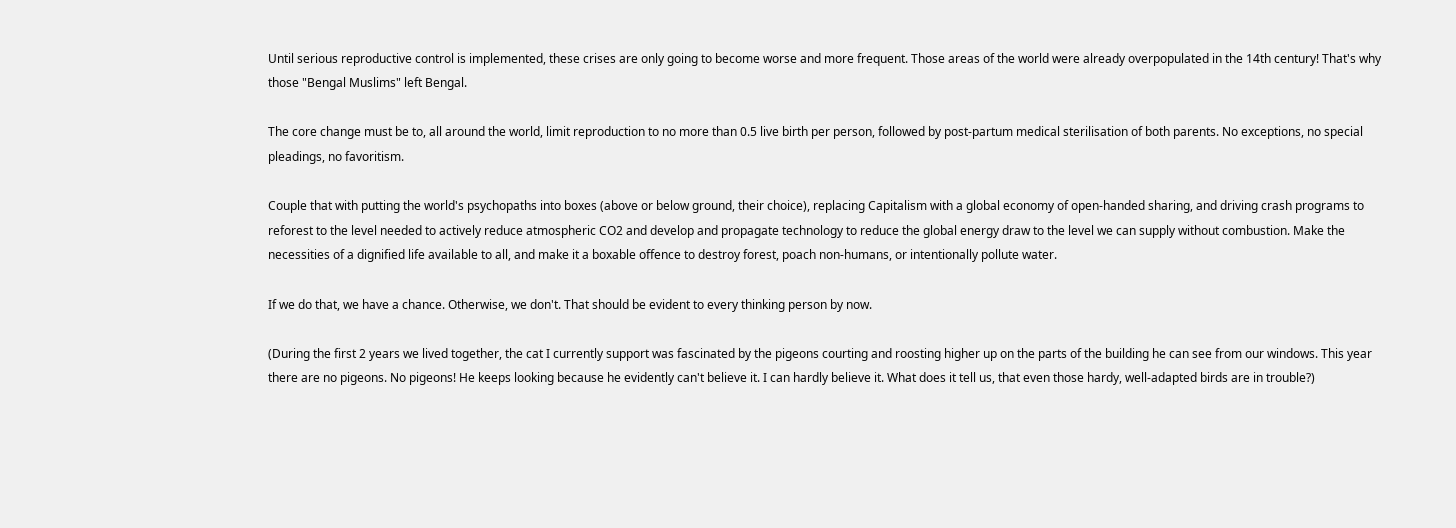Until serious reproductive control is implemented, these crises are only going to become worse and more frequent. Those areas of the world were already overpopulated in the 14th century! That's why those "Bengal Muslims" left Bengal.

The core change must be to, all around the world, limit reproduction to no more than 0.5 live birth per person, followed by post-partum medical sterilisation of both parents. No exceptions, no special pleadings, no favoritism.

Couple that with putting the world's psychopaths into boxes (above or below ground, their choice), replacing Capitalism with a global economy of open-handed sharing, and driving crash programs to reforest to the level needed to actively reduce atmospheric CO2 and develop and propagate technology to reduce the global energy draw to the level we can supply without combustion. Make the necessities of a dignified life available to all, and make it a boxable offence to destroy forest, poach non-humans, or intentionally pollute water.

If we do that, we have a chance. Otherwise, we don't. That should be evident to every thinking person by now.

(During the first 2 years we lived together, the cat I currently support was fascinated by the pigeons courting and roosting higher up on the parts of the building he can see from our windows. This year there are no pigeons. No pigeons! He keeps looking because he evidently can't believe it. I can hardly believe it. What does it tell us, that even those hardy, well-adapted birds are in trouble?)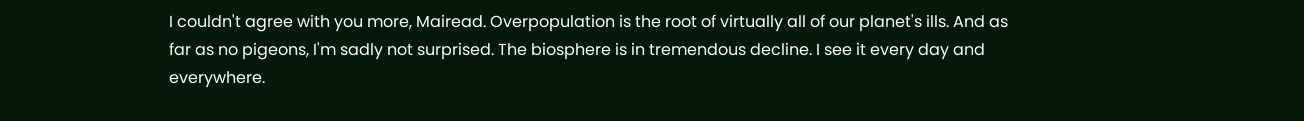I couldn't agree with you more, Mairead. Overpopulation is the root of virtually all of our planet's ills. And as far as no pigeons, I'm sadly not surprised. The biosphere is in tremendous decline. I see it every day and everywhere.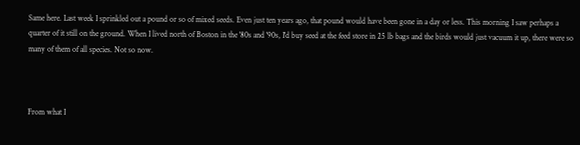Same here. Last week I sprinkled out a pound or so of mixed seeds. Even just ten years ago, that pound would have been gone in a day or less. This morning I saw perhaps a quarter of it still on the ground. When I lived north of Boston in the '80s and '90s, I'd buy seed at the feed store in 25 lb bags and the birds would just vacuum it up, there were so many of them of all species. Not so now.



From what I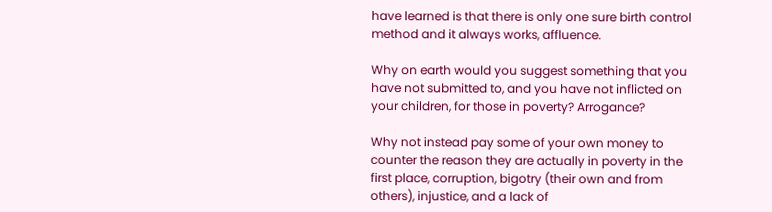have learned is that there is only one sure birth control method and it always works, affluence.

Why on earth would you suggest something that you have not submitted to, and you have not inflicted on your children, for those in poverty? Arrogance?

Why not instead pay some of your own money to counter the reason they are actually in poverty in the first place, corruption, bigotry (their own and from others), injustice, and a lack of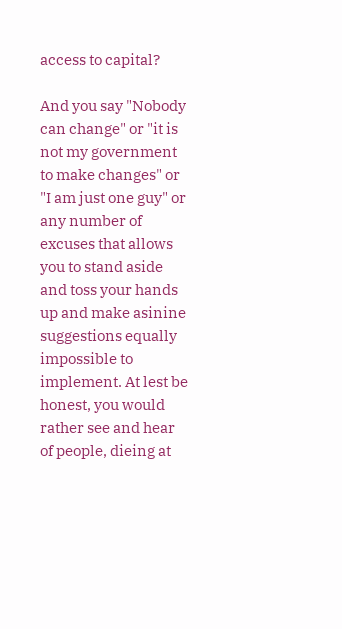access to capital?

And you say "Nobody can change" or "it is not my government to make changes" or "I am just one guy" or any number of excuses that allows you to stand aside and toss your hands up and make asinine suggestions equally impossible to implement. At lest be honest, you would rather see and hear of people, dieing at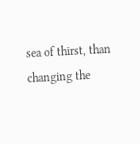sea of thirst, than changing the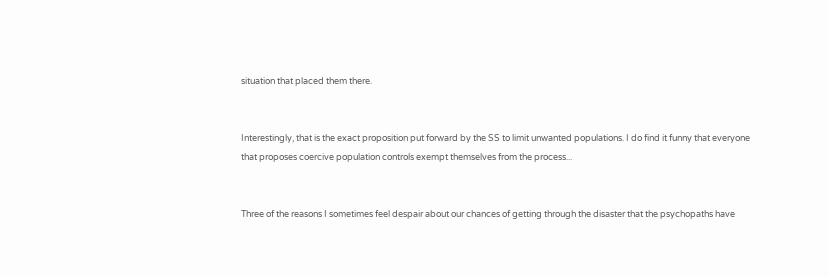situation that placed them there.


Interestingly, that is the exact proposition put forward by the SS to limit unwanted populations. I do find it funny that everyone that proposes coercive population controls exempt themselves from the process...


Three of the reasons I sometimes feel despair about our chances of getting through the disaster that the psychopaths have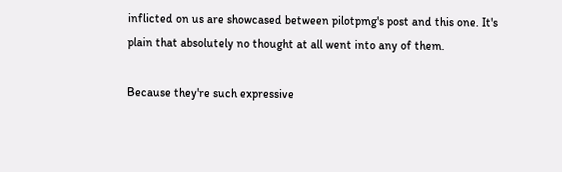inflicted on us are showcased between pilotpmg's post and this one. It's plain that absolutely no thought at all went into any of them.

Because they're such expressive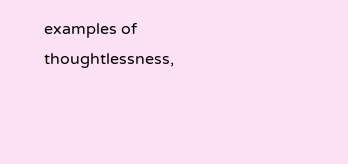examples of thoughtlessness,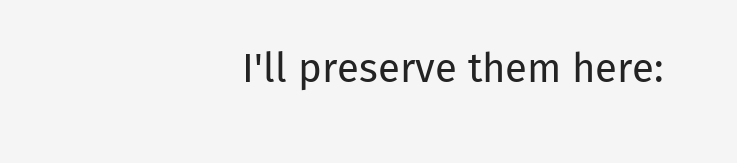I'll preserve them here: